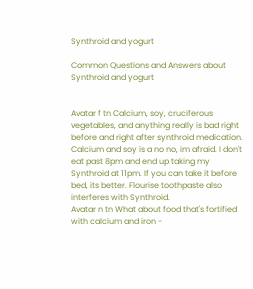Synthroid and yogurt

Common Questions and Answers about Synthroid and yogurt


Avatar f tn Calcium, soy, cruciferous vegetables, and anything really is bad right before and right after synthroid medication. Calcium and soy is a no no, im afraid. I don't eat past 8pm and end up taking my Synthroid at 11pm. If you can take it before bed, its better. Flourise toothpaste also interferes with Synthroid.
Avatar n tn What about food that's fortified with calcium and iron -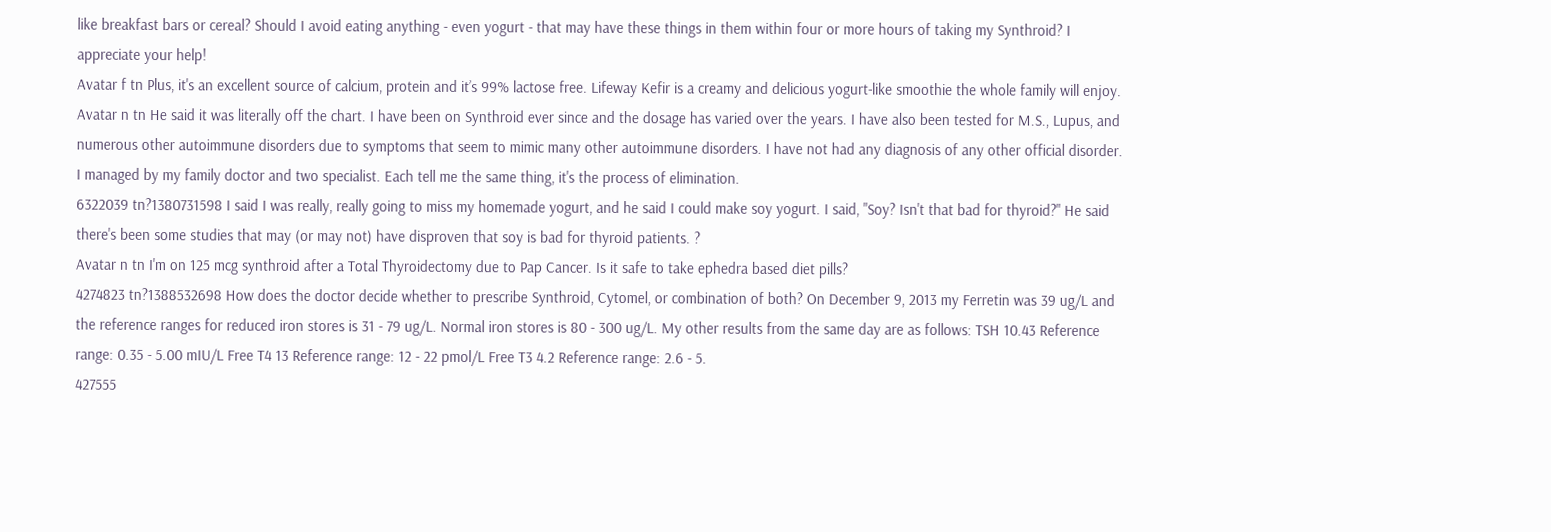like breakfast bars or cereal? Should I avoid eating anything - even yogurt - that may have these things in them within four or more hours of taking my Synthroid? I appreciate your help!
Avatar f tn Plus, it's an excellent source of calcium, protein and it’s 99% lactose free. Lifeway Kefir is a creamy and delicious yogurt-like smoothie the whole family will enjoy.
Avatar n tn He said it was literally off the chart. I have been on Synthroid ever since and the dosage has varied over the years. I have also been tested for M.S., Lupus, and numerous other autoimmune disorders due to symptoms that seem to mimic many other autoimmune disorders. I have not had any diagnosis of any other official disorder. I managed by my family doctor and two specialist. Each tell me the same thing, it's the process of elimination.
6322039 tn?1380731598 I said I was really, really going to miss my homemade yogurt, and he said I could make soy yogurt. I said, "Soy? Isn't that bad for thyroid?" He said there's been some studies that may (or may not) have disproven that soy is bad for thyroid patients. ?
Avatar n tn I'm on 125 mcg synthroid after a Total Thyroidectomy due to Pap Cancer. Is it safe to take ephedra based diet pills?
4274823 tn?1388532698 How does the doctor decide whether to prescribe Synthroid, Cytomel, or combination of both? On December 9, 2013 my Ferretin was 39 ug/L and the reference ranges for reduced iron stores is 31 - 79 ug/L. Normal iron stores is 80 - 300 ug/L. My other results from the same day are as follows: TSH 10.43 Reference range: 0.35 - 5.00 mIU/L Free T4 13 Reference range: 12 - 22 pmol/L Free T3 4.2 Reference range: 2.6 - 5.
427555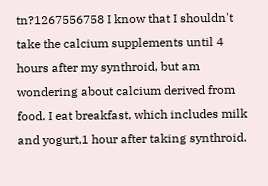tn?1267556758 I know that I shouldn't take the calcium supplements until 4 hours after my synthroid, but am wondering about calcium derived from food. I eat breakfast, which includes milk and yogurt,1 hour after taking synthroid.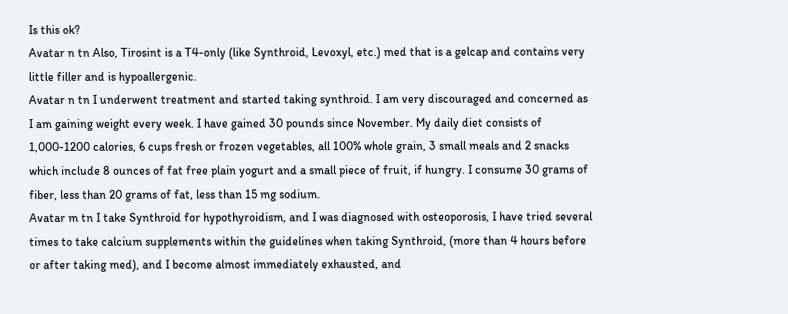Is this ok?
Avatar n tn Also, Tirosint is a T4-only (like Synthroid, Levoxyl, etc.) med that is a gelcap and contains very little filler and is hypoallergenic.
Avatar n tn I underwent treatment and started taking synthroid. I am very discouraged and concerned as I am gaining weight every week. I have gained 30 pounds since November. My daily diet consists of 1,000-1200 calories, 6 cups fresh or frozen vegetables, all 100% whole grain, 3 small meals and 2 snacks which include 8 ounces of fat free plain yogurt and a small piece of fruit, if hungry. I consume 30 grams of fiber, less than 20 grams of fat, less than 15 mg sodium.
Avatar m tn I take Synthroid for hypothyroidism, and I was diagnosed with osteoporosis, I have tried several times to take calcium supplements within the guidelines when taking Synthroid, (more than 4 hours before or after taking med), and I become almost immediately exhausted, and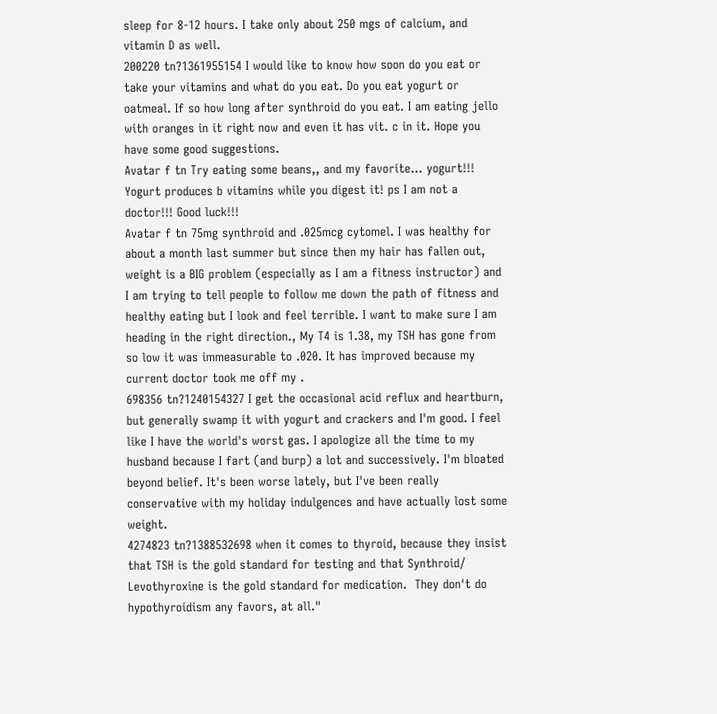sleep for 8-12 hours. I take only about 250 mgs of calcium, and vitamin D as well.
200220 tn?1361955154 I would like to know how soon do you eat or take your vitamins and what do you eat. Do you eat yogurt or oatmeal. If so how long after synthroid do you eat. I am eating jello with oranges in it right now and even it has vit. c in it. Hope you have some good suggestions.
Avatar f tn Try eating some beans,, and my favorite... yogurt!!! Yogurt produces b vitamins while you digest it! ps I am not a doctor!!! Good luck!!!
Avatar f tn 75mg synthroid and .025mcg cytomel. I was healthy for about a month last summer but since then my hair has fallen out, weight is a BIG problem (especially as I am a fitness instructor) and I am trying to tell people to follow me down the path of fitness and healthy eating but I look and feel terrible. I want to make sure I am heading in the right direction., My T4 is 1.38, my TSH has gone from so low it was immeasurable to .020. It has improved because my current doctor took me off my .
698356 tn?1240154327 I get the occasional acid reflux and heartburn, but generally swamp it with yogurt and crackers and I'm good. I feel like I have the world's worst gas. I apologize all the time to my husband because I fart (and burp) a lot and successively. I'm bloated beyond belief. It's been worse lately, but I've been really conservative with my holiday indulgences and have actually lost some weight.
4274823 tn?1388532698 when it comes to thyroid, because they insist that TSH is the gold standard for testing and that Synthroid/ Levothyroxine is the gold standard for medication.  They don't do hypothyroidism any favors, at all."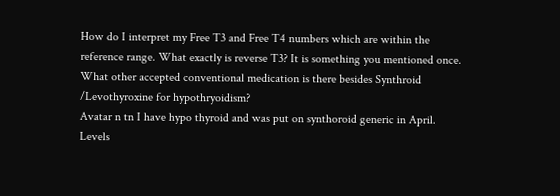How do I interpret my Free T3 and Free T4 numbers which are within the reference range. What exactly is reverse T3? It is something you mentioned once. What other accepted conventional medication is there besides Synthroid /Levothyroxine for hypothryoidism?
Avatar n tn I have hypo thyroid and was put on synthoroid generic in April. Levels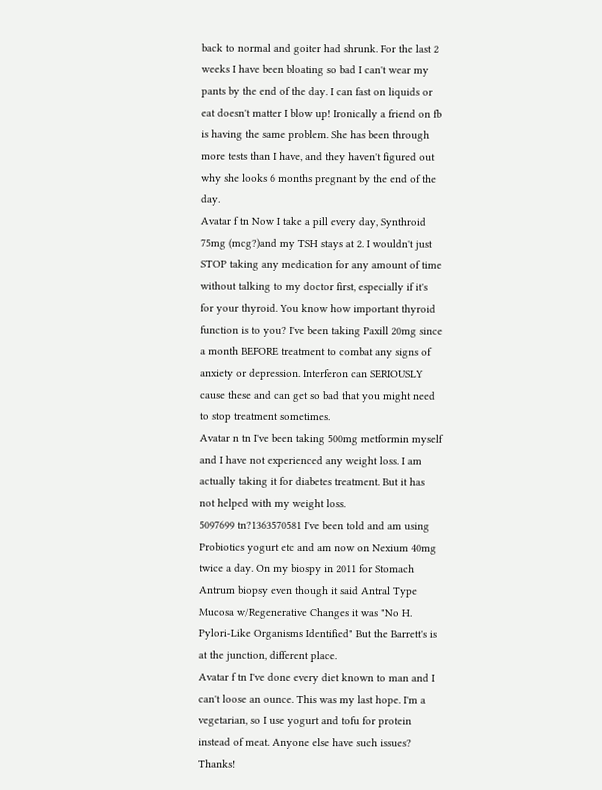back to normal and goiter had shrunk. For the last 2 weeks I have been bloating so bad I can't wear my pants by the end of the day. I can fast on liquids or eat doesn't matter I blow up! Ironically a friend on fb is having the same problem. She has been through more tests than I have, and they haven't figured out why she looks 6 months pregnant by the end of the day.
Avatar f tn Now I take a pill every day, Synthroid 75mg (mcg?)and my TSH stays at 2. I wouldn't just STOP taking any medication for any amount of time without talking to my doctor first, especially if it's for your thyroid. You know how important thyroid function is to you? I've been taking Paxill 20mg since a month BEFORE treatment to combat any signs of anxiety or depression. Interferon can SERIOUSLY cause these and can get so bad that you might need to stop treatment sometimes.
Avatar n tn I've been taking 500mg metformin myself and I have not experienced any weight loss. I am actually taking it for diabetes treatment. But it has not helped with my weight loss.
5097699 tn?1363570581 I've been told and am using Probiotics yogurt etc and am now on Nexium 40mg twice a day. On my biospy in 2011 for Stomach Antrum biopsy even though it said Antral Type Mucosa w/Regenerative Changes it was "No H. Pylori-Like Organisms Identified" But the Barrett's is at the junction, different place.
Avatar f tn I've done every diet known to man and I can't loose an ounce. This was my last hope. I'm a vegetarian, so I use yogurt and tofu for protein instead of meat. Anyone else have such issues? Thanks!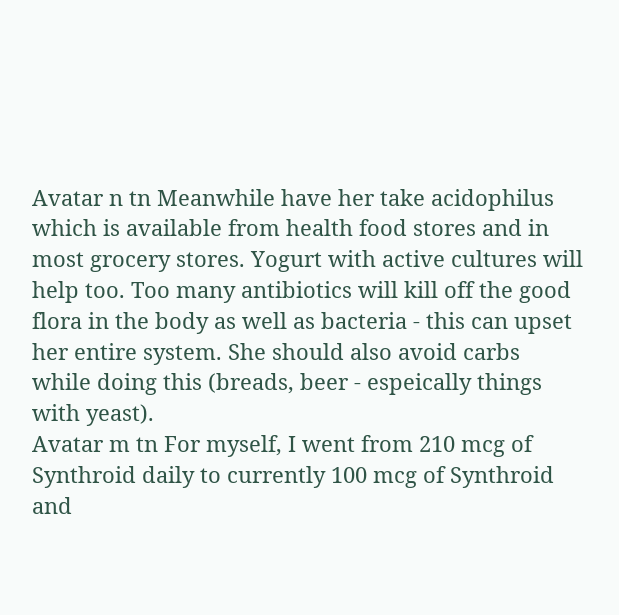Avatar n tn Meanwhile have her take acidophilus which is available from health food stores and in most grocery stores. Yogurt with active cultures will help too. Too many antibiotics will kill off the good flora in the body as well as bacteria - this can upset her entire system. She should also avoid carbs while doing this (breads, beer - espeically things with yeast).
Avatar m tn For myself, I went from 210 mcg of Synthroid daily to currently 100 mcg of Synthroid and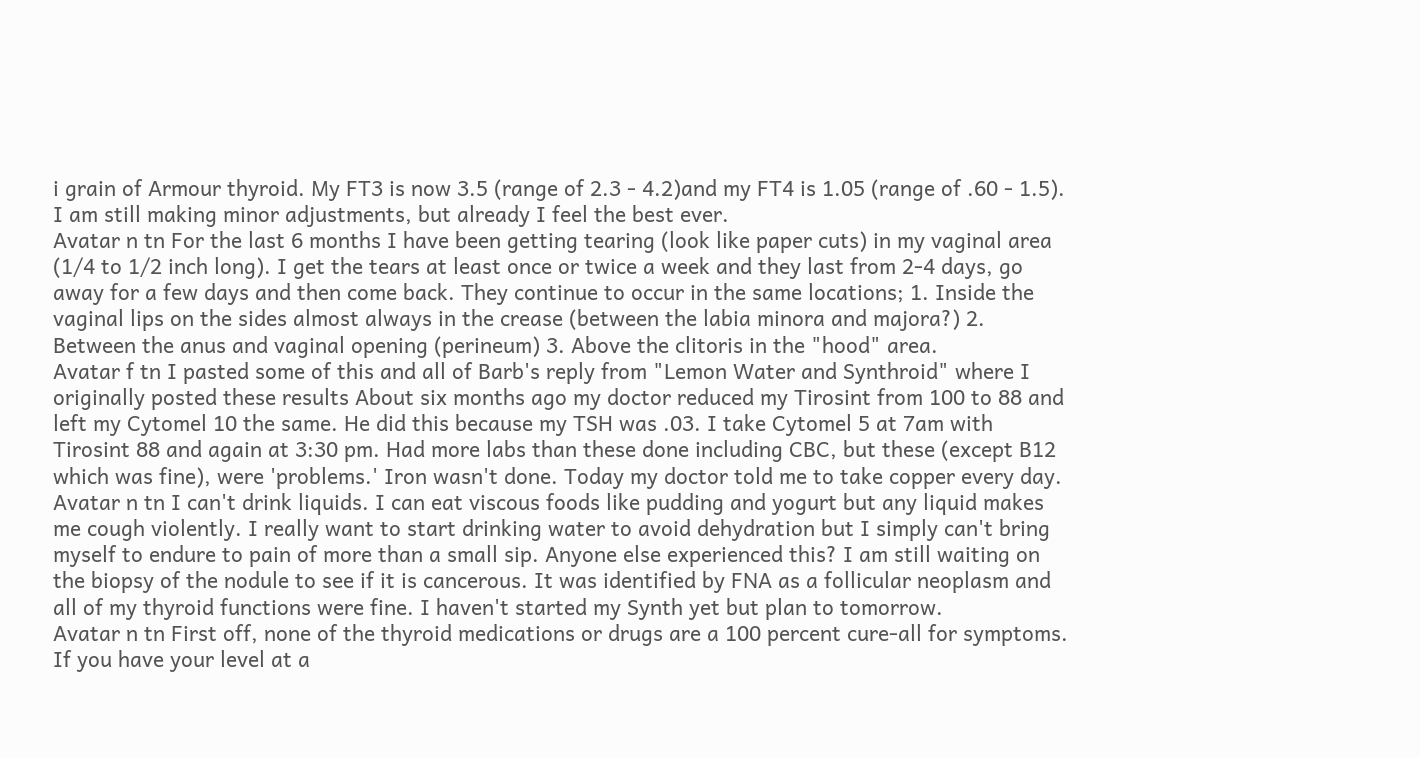i grain of Armour thyroid. My FT3 is now 3.5 (range of 2.3 - 4.2)and my FT4 is 1.05 (range of .60 - 1.5). I am still making minor adjustments, but already I feel the best ever.
Avatar n tn For the last 6 months I have been getting tearing (look like paper cuts) in my vaginal area (1/4 to 1/2 inch long). I get the tears at least once or twice a week and they last from 2-4 days, go away for a few days and then come back. They continue to occur in the same locations; 1. Inside the vaginal lips on the sides almost always in the crease (between the labia minora and majora?) 2. Between the anus and vaginal opening (perineum) 3. Above the clitoris in the "hood" area.
Avatar f tn I pasted some of this and all of Barb's reply from "Lemon Water and Synthroid" where I originally posted these results About six months ago my doctor reduced my Tirosint from 100 to 88 and left my Cytomel 10 the same. He did this because my TSH was .03. I take Cytomel 5 at 7am with Tirosint 88 and again at 3:30 pm. Had more labs than these done including CBC, but these (except B12 which was fine), were 'problems.' Iron wasn't done. Today my doctor told me to take copper every day.
Avatar n tn I can't drink liquids. I can eat viscous foods like pudding and yogurt but any liquid makes me cough violently. I really want to start drinking water to avoid dehydration but I simply can't bring myself to endure to pain of more than a small sip. Anyone else experienced this? I am still waiting on the biopsy of the nodule to see if it is cancerous. It was identified by FNA as a follicular neoplasm and all of my thyroid functions were fine. I haven't started my Synth yet but plan to tomorrow.
Avatar n tn First off, none of the thyroid medications or drugs are a 100 percent cure-all for symptoms. If you have your level at a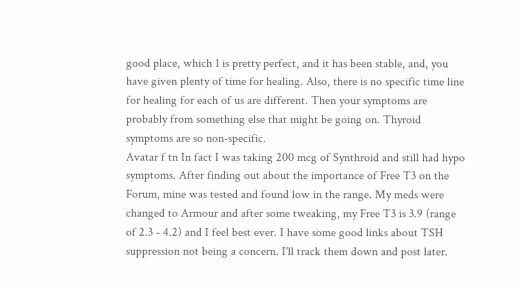good place, which 1 is pretty perfect, and it has been stable, and, you have given plenty of time for healing. Also, there is no specific time line for healing for each of us are different. Then your symptoms are probably from something else that might be going on. Thyroid symptoms are so non-specific.
Avatar f tn In fact I was taking 200 mcg of Synthroid and still had hypo symptoms. After finding out about the importance of Free T3 on the Forum, mine was tested and found low in the range. My meds were changed to Armour and after some tweaking, my Free T3 is 3.9 (range of 2.3 - 4.2) and I feel best ever. I have some good links about TSH suppression not being a concern. I'll track them down and post later.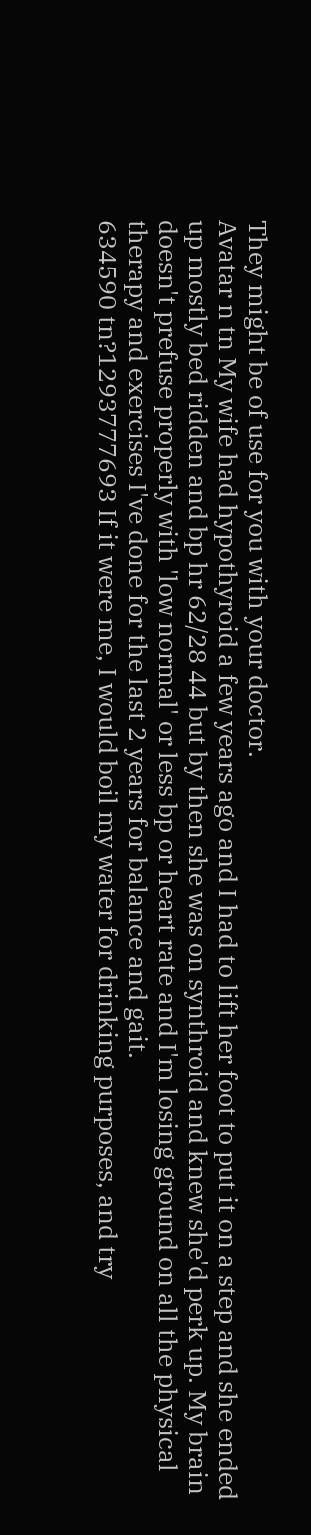They might be of use for you with your doctor.
Avatar n tn My wife had hypothyroid a few years ago and I had to lift her foot to put it on a step and she ended up mostly bed ridden and bp hr 62/28 44 but by then she was on synthroid and knew she'd perk up. My brain doesn't prefuse properly with 'low normal' or less bp or heart rate and I'm losing ground on all the physical therapy and exercises I've done for the last 2 years for balance and gait.
634590 tn?1293777693 If it were me, I would boil my water for drinking purposes, and try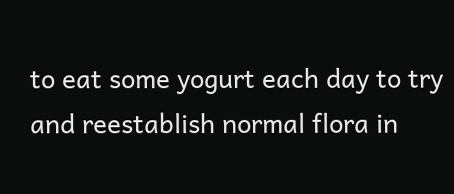to eat some yogurt each day to try and reestablish normal flora in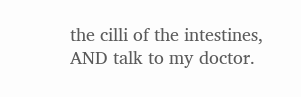the cilli of the intestines, AND talk to my doctor.